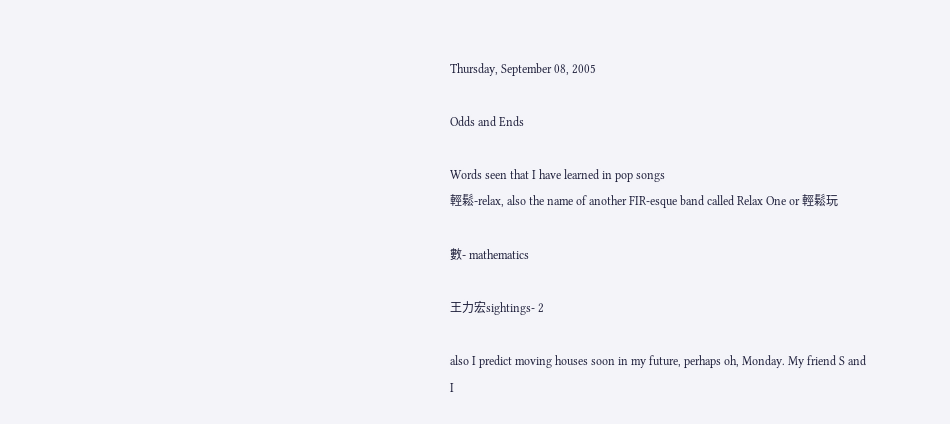Thursday, September 08, 2005

Odds and Ends

Words seen that I have learned in pop songs
輕鬆-relax, also the name of another FIR-esque band called Relax One or 輕鬆玩

數- mathematics

王力宏sightings- 2

also I predict moving houses soon in my future, perhaps oh, Monday. My friend S and I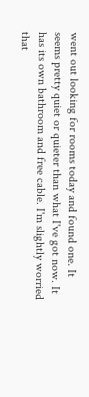went out looking for rooms today and found one. It seems pretty quiet or quieter than what I've got now. It has its own bathroom and free cable. I'm slightly worried that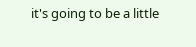it's going to be a little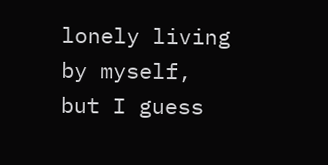lonely living by myself, but I guess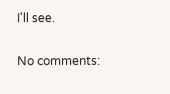I'll see.

No comments: